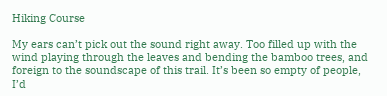Hiking Course

My ears can’t pick out the sound right away. Too filled up with the wind playing through the leaves and bending the bamboo trees, and foreign to the soundscape of this trail. It’s been so empty of people, I’d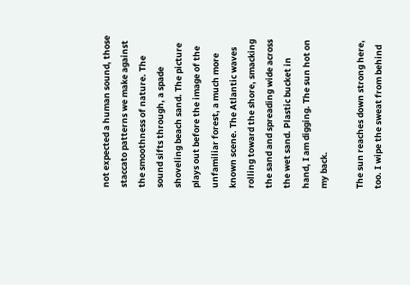not expected a human sound, those staccato patterns we make against the smoothness of nature. The sound sifts through, a spade shoveling beach sand. The picture plays out before the image of the unfamiliar forest, a much more known scene. The Atlantic waves rolling toward the shore, smacking the sand and spreading wide across the wet sand. Plastic bucket in hand, I am digging. The sun hot on my back.

The sun reaches down strong here, too. I wipe the sweat from behind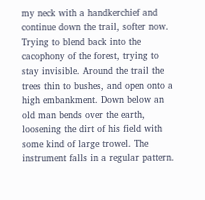my neck with a handkerchief and continue down the trail, softer now. Trying to blend back into the cacophony of the forest, trying to stay invisible. Around the trail the trees thin to bushes, and open onto a high embankment. Down below an old man bends over the earth, loosening the dirt of his field with some kind of large trowel. The instrument falls in a regular pattern.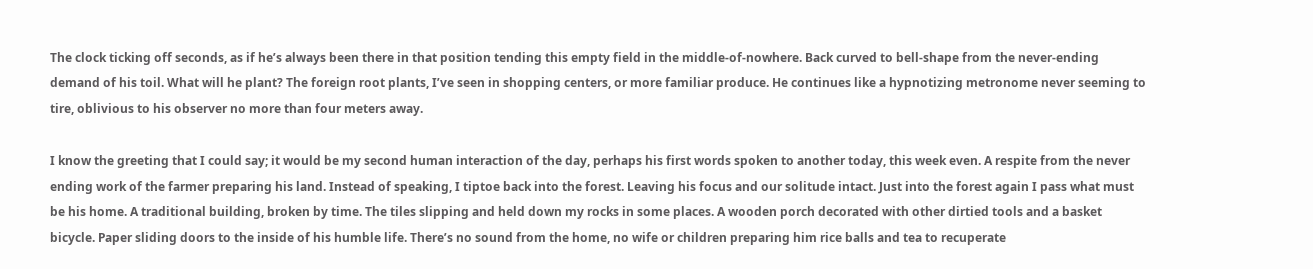The clock ticking off seconds, as if he’s always been there in that position tending this empty field in the middle-of-nowhere. Back curved to bell-shape from the never-ending demand of his toil. What will he plant? The foreign root plants, I’ve seen in shopping centers, or more familiar produce. He continues like a hypnotizing metronome never seeming to tire, oblivious to his observer no more than four meters away.

I know the greeting that I could say; it would be my second human interaction of the day, perhaps his first words spoken to another today, this week even. A respite from the never ending work of the farmer preparing his land. Instead of speaking, I tiptoe back into the forest. Leaving his focus and our solitude intact. Just into the forest again I pass what must be his home. A traditional building, broken by time. The tiles slipping and held down my rocks in some places. A wooden porch decorated with other dirtied tools and a basket bicycle. Paper sliding doors to the inside of his humble life. There’s no sound from the home, no wife or children preparing him rice balls and tea to recuperate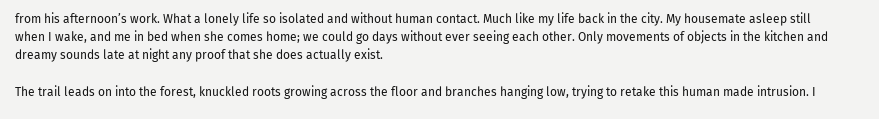from his afternoon’s work. What a lonely life so isolated and without human contact. Much like my life back in the city. My housemate asleep still when I wake, and me in bed when she comes home; we could go days without ever seeing each other. Only movements of objects in the kitchen and dreamy sounds late at night any proof that she does actually exist.

The trail leads on into the forest, knuckled roots growing across the floor and branches hanging low, trying to retake this human made intrusion. I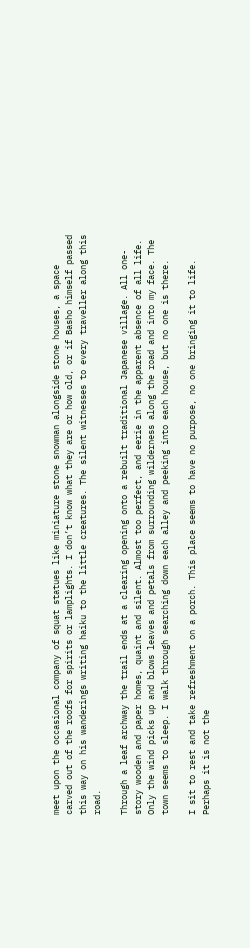meet upon the occasional company of squat statues like miniature stone snowman alongside stone houses, a space carved out of the roofs for spirits or lamplights. I don’t know what they are or how old, or if Basho himself passed this way on his wanderings writing haiku to the little creatures. The silent witnesses to every traveller along this road.

Through a leaf archway the trail ends at a clearing opening onto a rebuilt traditional Japanese village. All one-story wooden and paper homes, quaint and silent. Almost too perfect, and eerie in the apparent absence of all life. Only the wind picks up and blows leaves and petals from surrounding wilderness along the road and into my face. The town seems to sleep. I walk through searching down each alley and peeking into each house, but no one is there.

I sit to rest and take refreshment on a porch. This place seems to have no purpose, no one bringing it to life. Perhaps it is not the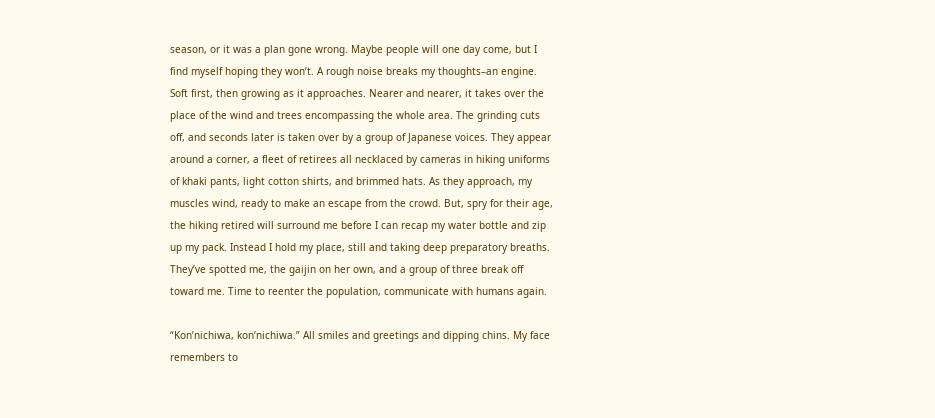season, or it was a plan gone wrong. Maybe people will one day come, but I find myself hoping they won’t. A rough noise breaks my thoughts–an engine. Soft first, then growing as it approaches. Nearer and nearer, it takes over the place of the wind and trees encompassing the whole area. The grinding cuts off, and seconds later is taken over by a group of Japanese voices. They appear around a corner, a fleet of retirees all necklaced by cameras in hiking uniforms of khaki pants, light cotton shirts, and brimmed hats. As they approach, my muscles wind, ready to make an escape from the crowd. But, spry for their age, the hiking retired will surround me before I can recap my water bottle and zip up my pack. Instead I hold my place, still and taking deep preparatory breaths. They’ve spotted me, the gaijin on her own, and a group of three break off toward me. Time to reenter the population, communicate with humans again.

“Kon’nichiwa, kon’nichiwa.” All smiles and greetings and dipping chins. My face remembers to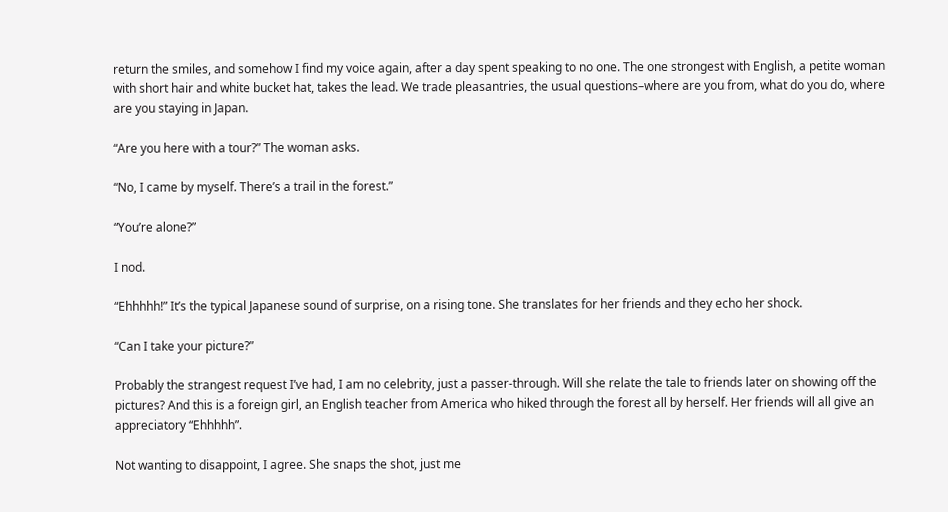return the smiles, and somehow I find my voice again, after a day spent speaking to no one. The one strongest with English, a petite woman with short hair and white bucket hat, takes the lead. We trade pleasantries, the usual questions–where are you from, what do you do, where are you staying in Japan.

“Are you here with a tour?” The woman asks.

“No, I came by myself. There’s a trail in the forest.”

“You’re alone?”

I nod.

“Ehhhhh!” It’s the typical Japanese sound of surprise, on a rising tone. She translates for her friends and they echo her shock.

“Can I take your picture?”

Probably the strangest request I’ve had, I am no celebrity, just a passer-through. Will she relate the tale to friends later on showing off the pictures? And this is a foreign girl, an English teacher from America who hiked through the forest all by herself. Her friends will all give an appreciatory “Ehhhhh”.

Not wanting to disappoint, I agree. She snaps the shot, just me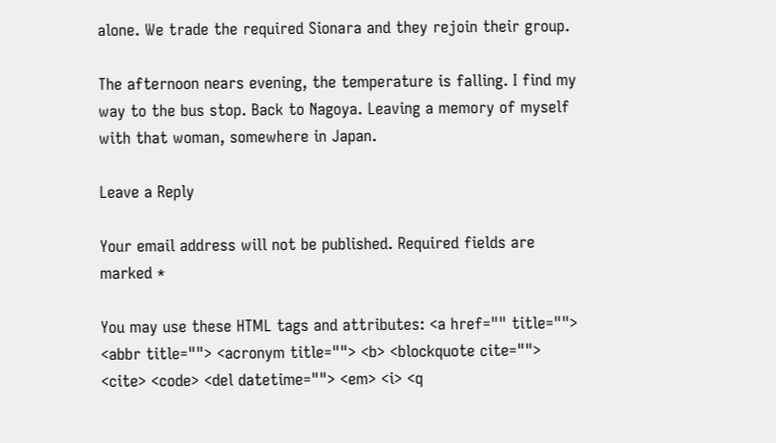alone. We trade the required Sionara and they rejoin their group.

The afternoon nears evening, the temperature is falling. I find my way to the bus stop. Back to Nagoya. Leaving a memory of myself with that woman, somewhere in Japan.

Leave a Reply

Your email address will not be published. Required fields are marked *

You may use these HTML tags and attributes: <a href="" title=""> <abbr title=""> <acronym title=""> <b> <blockquote cite=""> <cite> <code> <del datetime=""> <em> <i> <q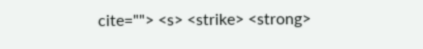cite=""> <s> <strike> <strong>